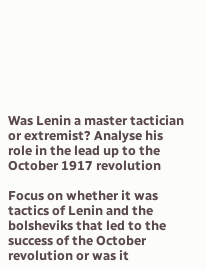Was Lenin a master tactician or extremist? Analyse his role in the lead up to the October 1917 revolution

Focus on whether it was tactics of Lenin and the bolsheviks that led to the success of the October revolution or was it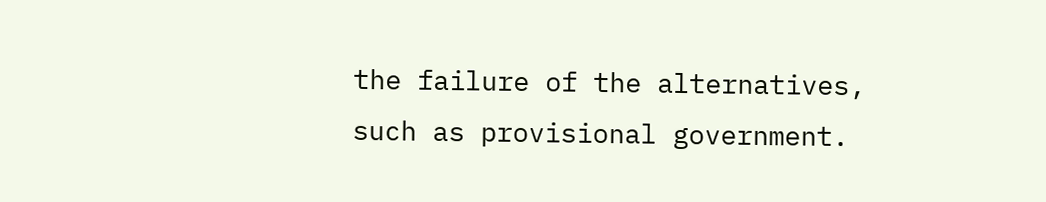the failure of the alternatives, such as provisional government.